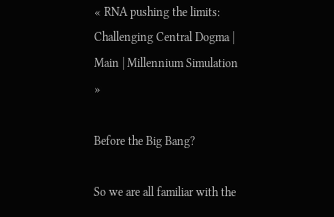« RNA pushing the limits: Challenging Central Dogma | Main | Millennium Simulation »

Before the Big Bang?

So we are all familiar with the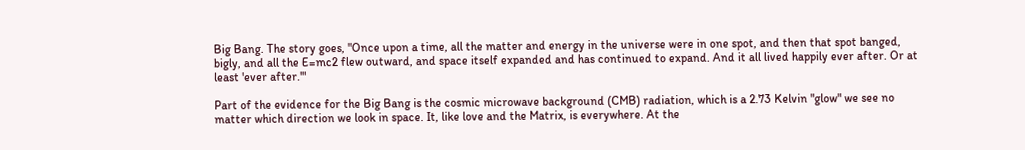Big Bang. The story goes, "Once upon a time, all the matter and energy in the universe were in one spot, and then that spot banged, bigly, and all the E=mc2 flew outward, and space itself expanded and has continued to expand. And it all lived happily ever after. Or at least 'ever after.'"

Part of the evidence for the Big Bang is the cosmic microwave background (CMB) radiation, which is a 2.73 Kelvin "glow" we see no matter which direction we look in space. It, like love and the Matrix, is everywhere. At the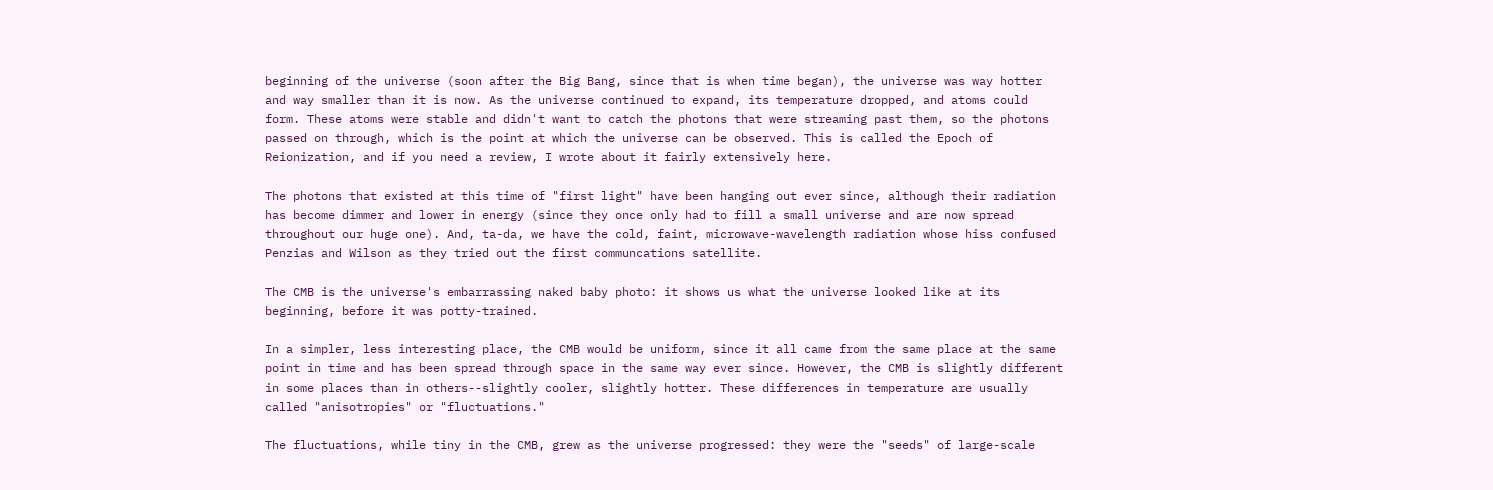beginning of the universe (soon after the Big Bang, since that is when time began), the universe was way hotter and way smaller than it is now. As the universe continued to expand, its temperature dropped, and atoms could form. These atoms were stable and didn't want to catch the photons that were streaming past them, so the photons passed on through, which is the point at which the universe can be observed. This is called the Epoch of Reionization, and if you need a review, I wrote about it fairly extensively here.

The photons that existed at this time of "first light" have been hanging out ever since, although their radiation has become dimmer and lower in energy (since they once only had to fill a small universe and are now spread throughout our huge one). And, ta-da, we have the cold, faint, microwave-wavelength radiation whose hiss confused Penzias and Wilson as they tried out the first communcations satellite.

The CMB is the universe's embarrassing naked baby photo: it shows us what the universe looked like at its beginning, before it was potty-trained.

In a simpler, less interesting place, the CMB would be uniform, since it all came from the same place at the same point in time and has been spread through space in the same way ever since. However, the CMB is slightly different in some places than in others--slightly cooler, slightly hotter. These differences in temperature are usually called "anisotropies" or "fluctuations."

The fluctuations, while tiny in the CMB, grew as the universe progressed: they were the "seeds" of large-scale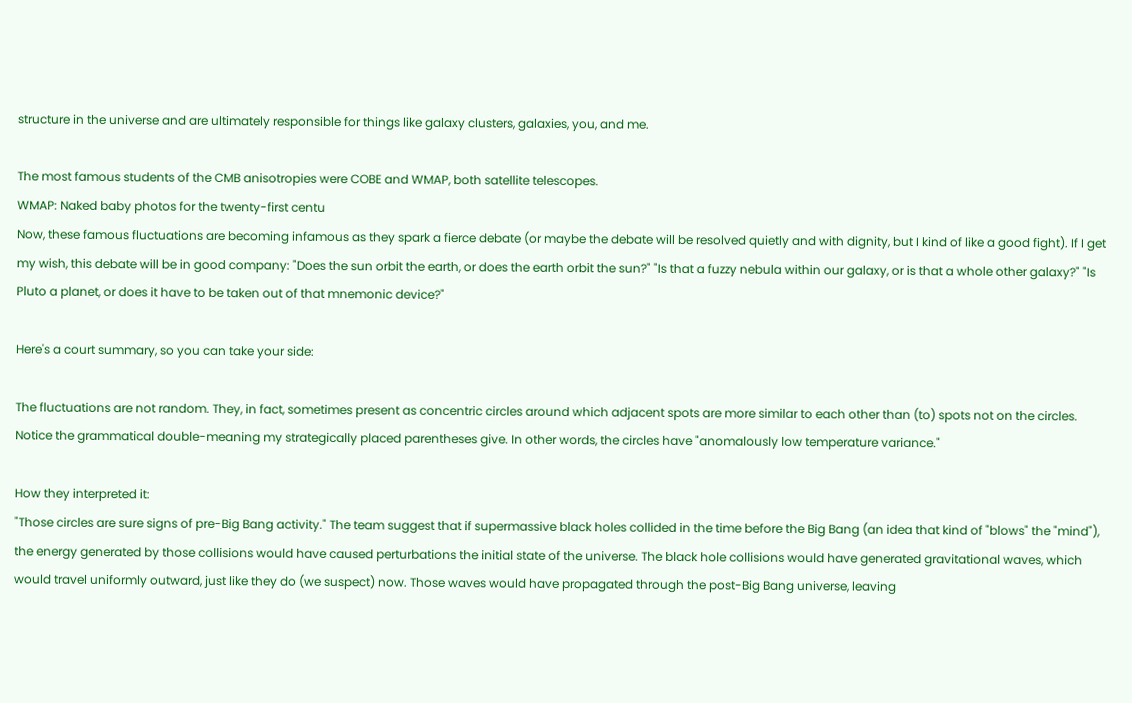structure in the universe and are ultimately responsible for things like galaxy clusters, galaxies, you, and me.

The most famous students of the CMB anisotropies were COBE and WMAP, both satellite telescopes.
WMAP: Naked baby photos for the twenty-first centu
Now, these famous fluctuations are becoming infamous as they spark a fierce debate (or maybe the debate will be resolved quietly and with dignity, but I kind of like a good fight). If I get my wish, this debate will be in good company: "Does the sun orbit the earth, or does the earth orbit the sun?" "Is that a fuzzy nebula within our galaxy, or is that a whole other galaxy?" "Is Pluto a planet, or does it have to be taken out of that mnemonic device?"

Here's a court summary, so you can take your side:

The fluctuations are not random. They, in fact, sometimes present as concentric circles around which adjacent spots are more similar to each other than (to) spots not on the circles. Notice the grammatical double-meaning my strategically placed parentheses give. In other words, the circles have "anomalously low temperature variance."

How they interpreted it:
"Those circles are sure signs of pre-Big Bang activity." The team suggest that if supermassive black holes collided in the time before the Big Bang (an idea that kind of "blows" the "mind"), the energy generated by those collisions would have caused perturbations the initial state of the universe. The black hole collisions would have generated gravitational waves, which would travel uniformly outward, just like they do (we suspect) now. Those waves would have propagated through the post-Big Bang universe, leaving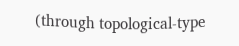(through topological-type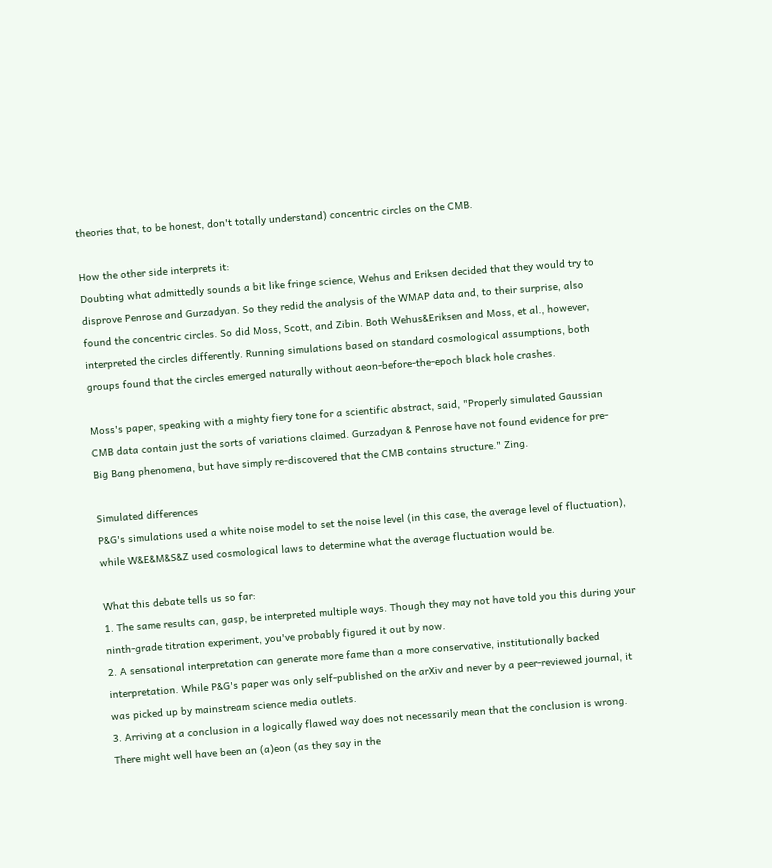theories that, to be honest, don't totally understand) concentric circles on the CMB.

How the other side interprets it:
Doubting what admittedly sounds a bit like fringe science, Wehus and Eriksen decided that they would try to disprove Penrose and Gurzadyan. So they redid the analysis of the WMAP data and, to their surprise, also found the concentric circles. So did Moss, Scott, and Zibin. Both Wehus&Eriksen and Moss, et al., however, interpreted the circles differently. Running simulations based on standard cosmological assumptions, both groups found that the circles emerged naturally without aeon-before-the-epoch black hole crashes.

Moss's paper, speaking with a mighty fiery tone for a scientific abstract, said, "Properly simulated Gaussian CMB data contain just the sorts of variations claimed. Gurzadyan & Penrose have not found evidence for pre-Big Bang phenomena, but have simply re-discovered that the CMB contains structure." Zing.

Simulated differences
P&G's simulations used a white noise model to set the noise level (in this case, the average level of fluctuation), while W&E&M&S&Z used cosmological laws to determine what the average fluctuation would be.

What this debate tells us so far:
1. The same results can, gasp, be interpreted multiple ways. Though they may not have told you this during your ninth-grade titration experiment, you've probably figured it out by now.
2. A sensational interpretation can generate more fame than a more conservative, institutionally backed interpretation. While P&G's paper was only self-published on the arXiv and never by a peer-reviewed journal, it was picked up by mainstream science media outlets.
3. Arriving at a conclusion in a logically flawed way does not necessarily mean that the conclusion is wrong. There might well have been an (a)eon (as they say in the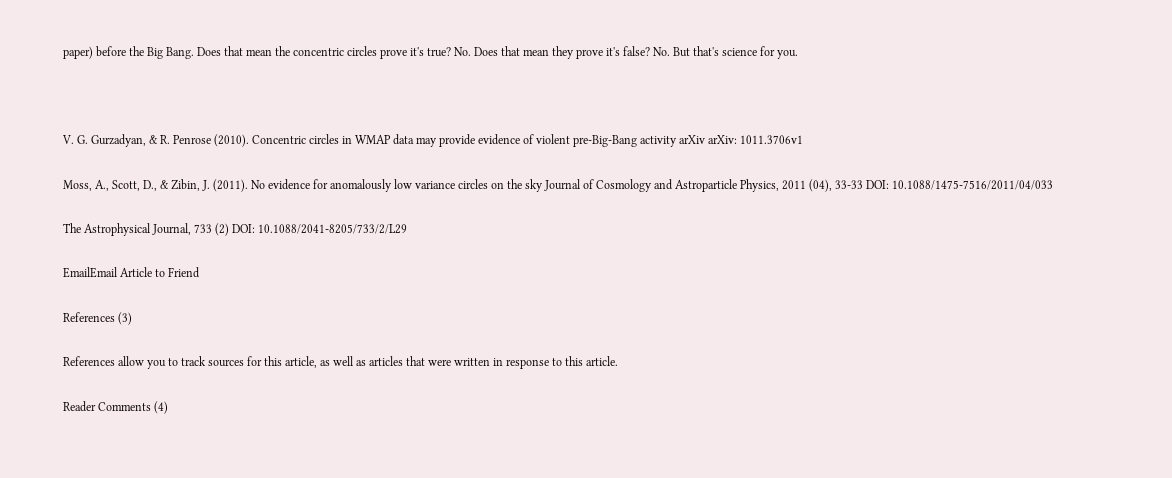paper) before the Big Bang. Does that mean the concentric circles prove it's true? No. Does that mean they prove it's false? No. But that's science for you.



V. G. Gurzadyan, & R. Penrose (2010). Concentric circles in WMAP data may provide evidence of violent pre-Big-Bang activity arXiv arXiv: 1011.3706v1

Moss, A., Scott, D., & Zibin, J. (2011). No evidence for anomalously low variance circles on the sky Journal of Cosmology and Astroparticle Physics, 2011 (04), 33-33 DOI: 10.1088/1475-7516/2011/04/033

The Astrophysical Journal, 733 (2) DOI: 10.1088/2041-8205/733/2/L29

EmailEmail Article to Friend

References (3)

References allow you to track sources for this article, as well as articles that were written in response to this article.

Reader Comments (4)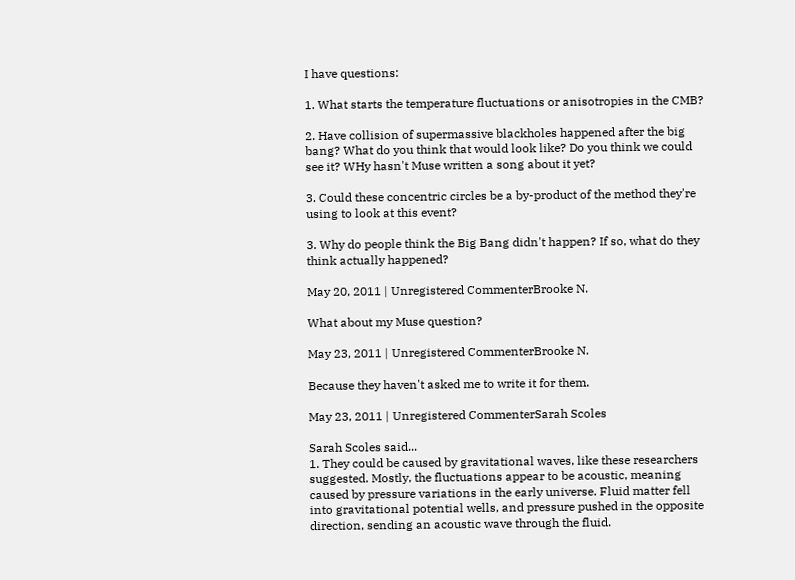I have questions:

1. What starts the temperature fluctuations or anisotropies in the CMB?

2. Have collision of supermassive blackholes happened after the big bang? What do you think that would look like? Do you think we could see it? WHy hasn't Muse written a song about it yet?

3. Could these concentric circles be a by-product of the method they're using to look at this event?

3. Why do people think the Big Bang didn't happen? If so, what do they think actually happened?

May 20, 2011 | Unregistered CommenterBrooke N.

What about my Muse question?

May 23, 2011 | Unregistered CommenterBrooke N.

Because they haven't asked me to write it for them.

May 23, 2011 | Unregistered CommenterSarah Scoles

Sarah Scoles said...
1. They could be caused by gravitational waves, like these researchers suggested. Mostly, the fluctuations appear to be acoustic, meaning caused by pressure variations in the early universe. Fluid matter fell into gravitational potential wells, and pressure pushed in the opposite direction, sending an acoustic wave through the fluid.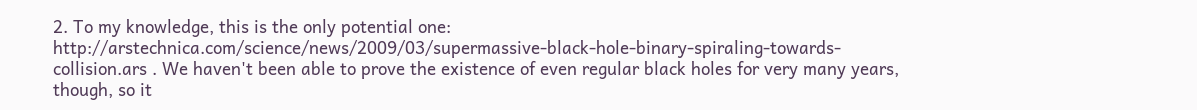2. To my knowledge, this is the only potential one: http://arstechnica.com/science/news/2009/03/supermassive-black-hole-binary-spiraling-towards-collision.ars . We haven't been able to prove the existence of even regular black holes for very many years, though, so it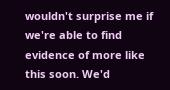wouldn't surprise me if we're able to find evidence of more like this soon. We'd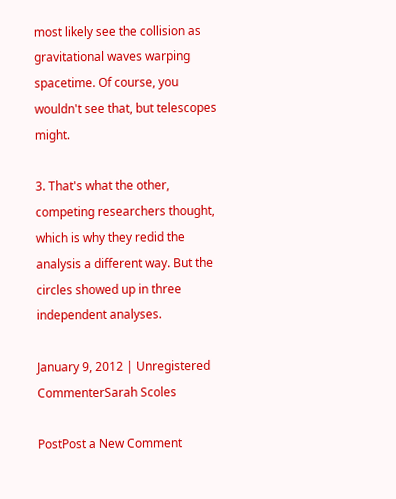most likely see the collision as gravitational waves warping spacetime. Of course, you wouldn't see that, but telescopes might.

3. That's what the other, competing researchers thought, which is why they redid the analysis a different way. But the circles showed up in three independent analyses.

January 9, 2012 | Unregistered CommenterSarah Scoles

PostPost a New Comment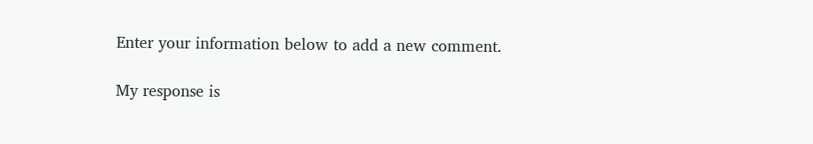Enter your information below to add a new comment.

My response is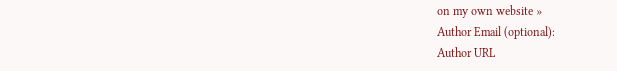on my own website »
Author Email (optional):
Author URL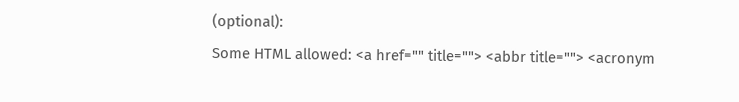(optional):
Some HTML allowed: <a href="" title=""> <abbr title=""> <acronym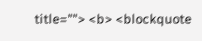title=""> <b> <blockquote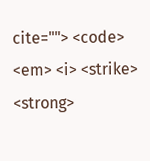cite=""> <code> <em> <i> <strike> <strong>